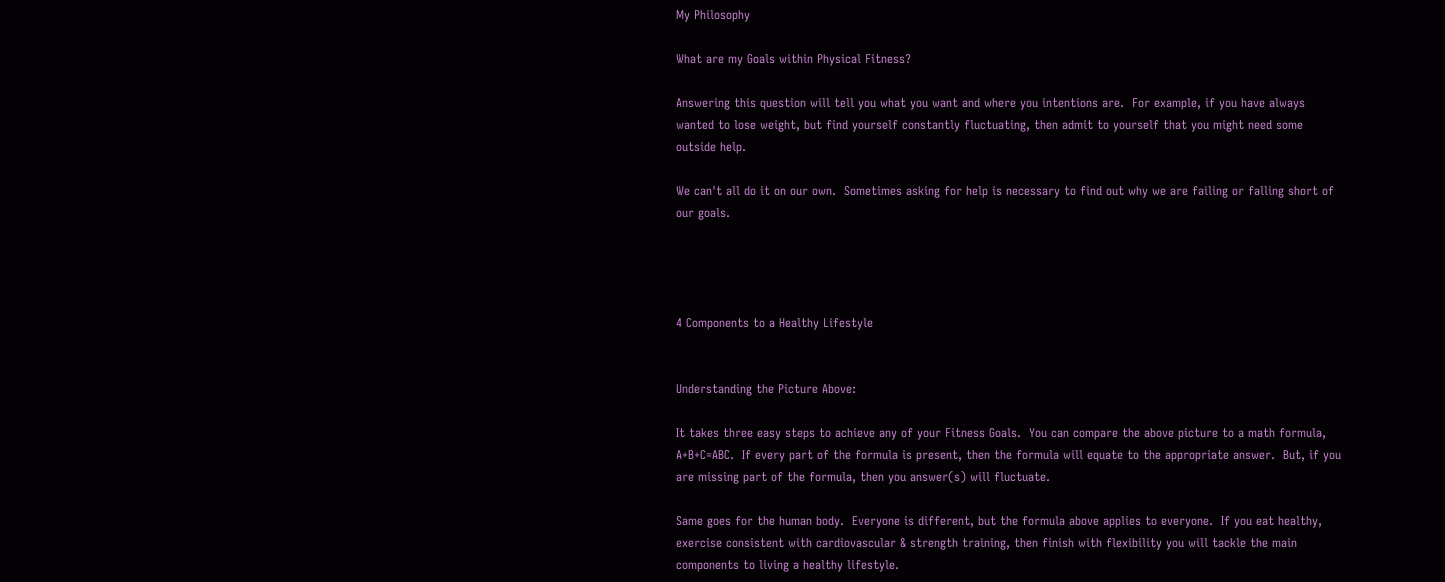My Philosophy

What are my Goals within Physical Fitness?

Answering this question will tell you what you want and where you intentions are.  For example, if you have always wanted to lose weight, but find yourself constantly fluctuating, then admit to yourself that you might need some outside help.

We can't all do it on our own.  Sometimes asking for help is necessary to find out why we are failing or falling short of our goals.




4 Components to a Healthy Lifestyle


Understanding the Picture Above:

It takes three easy steps to achieve any of your Fitness Goals.  You can compare the above picture to a math formula, A+B+C=ABC.  If every part of the formula is present, then the formula will equate to the appropriate answer.  But, if you are missing part of the formula, then you answer(s) will fluctuate.

Same goes for the human body.  Everyone is different, but the formula above applies to everyone.  If you eat healthy, exercise consistent with cardiovascular & strength training, then finish with flexibility you will tackle the main components to living a healthy lifestyle.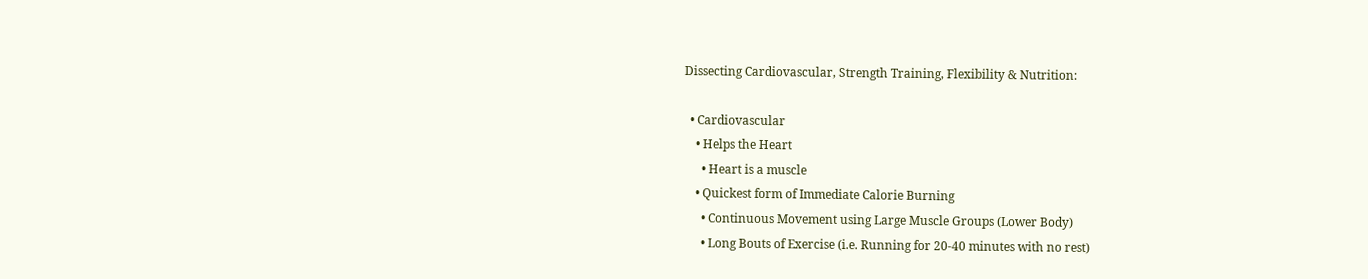Dissecting Cardiovascular, Strength Training, Flexibility & Nutrition:

  • Cardiovascular
    • Helps the Heart
      • Heart is a muscle
    • Quickest form of Immediate Calorie Burning
      • Continuous Movement using Large Muscle Groups (Lower Body)
      • Long Bouts of Exercise (i.e. Running for 20-40 minutes with no rest)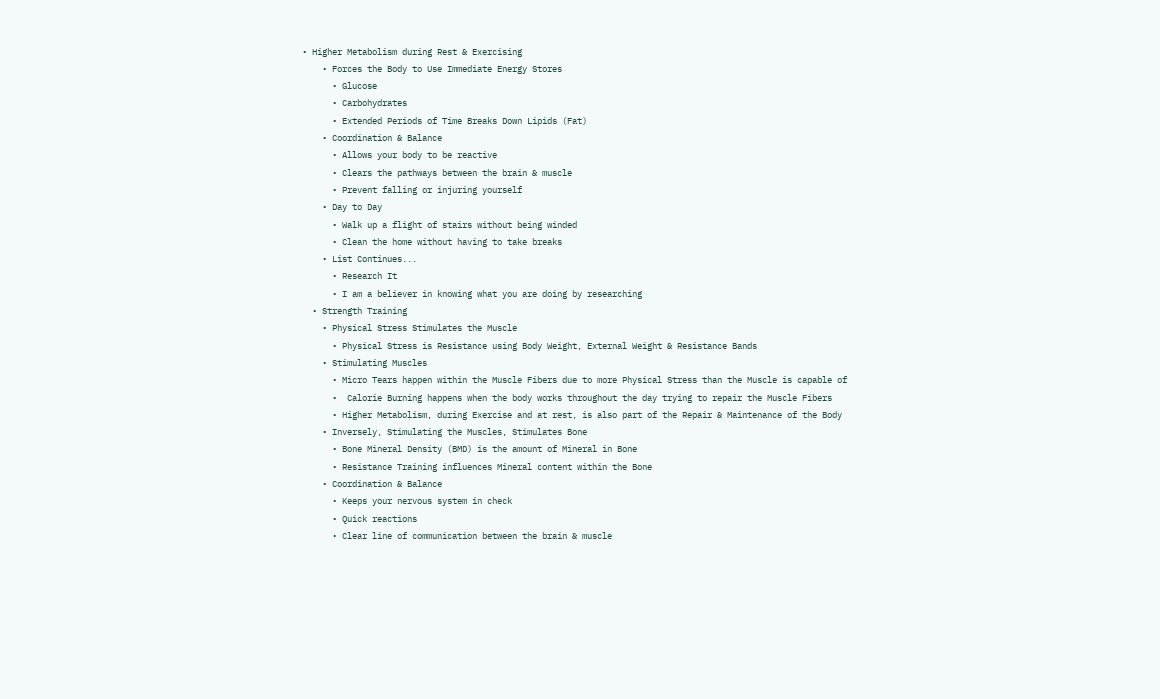• Higher Metabolism during Rest & Exercising
    • Forces the Body to Use Immediate Energy Stores
      • Glucose
      • Carbohydrates
      • Extended Periods of Time Breaks Down Lipids (Fat)
    • Coordination & Balance
      • Allows your body to be reactive
      • Clears the pathways between the brain & muscle
      • Prevent falling or injuring yourself
    • Day to Day
      • Walk up a flight of stairs without being winded
      • Clean the home without having to take breaks
    • List Continues...
      • Research It
      • I am a believer in knowing what you are doing by researching
  • Strength Training
    • Physical Stress Stimulates the Muscle
      • Physical Stress is Resistance using Body Weight, External Weight & Resistance Bands
    • Stimulating Muscles
      • Micro Tears happen within the Muscle Fibers due to more Physical Stress than the Muscle is capable of
      •  Calorie Burning happens when the body works throughout the day trying to repair the Muscle Fibers
      • Higher Metabolism, during Exercise and at rest, is also part of the Repair & Maintenance of the Body
    • Inversely, Stimulating the Muscles, Stimulates Bone
      • Bone Mineral Density (BMD) is the amount of Mineral in Bone
      • Resistance Training influences Mineral content within the Bone
    • Coordination & Balance
      • Keeps your nervous system in check
      • Quick reactions
      • Clear line of communication between the brain & muscle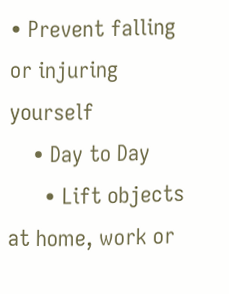• Prevent falling or injuring yourself
    • Day to Day
      • Lift objects at home, work or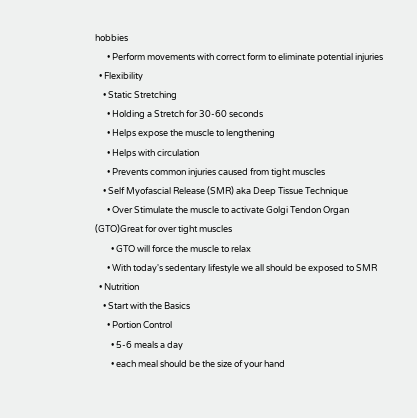hobbies
      • Perform movements with correct form to eliminate potential injuries
  • Flexibility
    • Static Stretching
      • Holding a Stretch for 30-60 seconds
      • Helps expose the muscle to lengthening
      • Helps with circulation
      • Prevents common injuries caused from tight muscles
    • Self Myofascial Release (SMR) aka Deep Tissue Technique
      • Over Stimulate the muscle to activate Golgi Tendon Organ (GTO)Great for over tight muscles
        • GTO will force the muscle to relax
      • With today's sedentary lifestyle we all should be exposed to SMR
  • Nutrition
    • Start with the Basics
      • Portion Control
        • 5-6 meals a day
        • each meal should be the size of your hand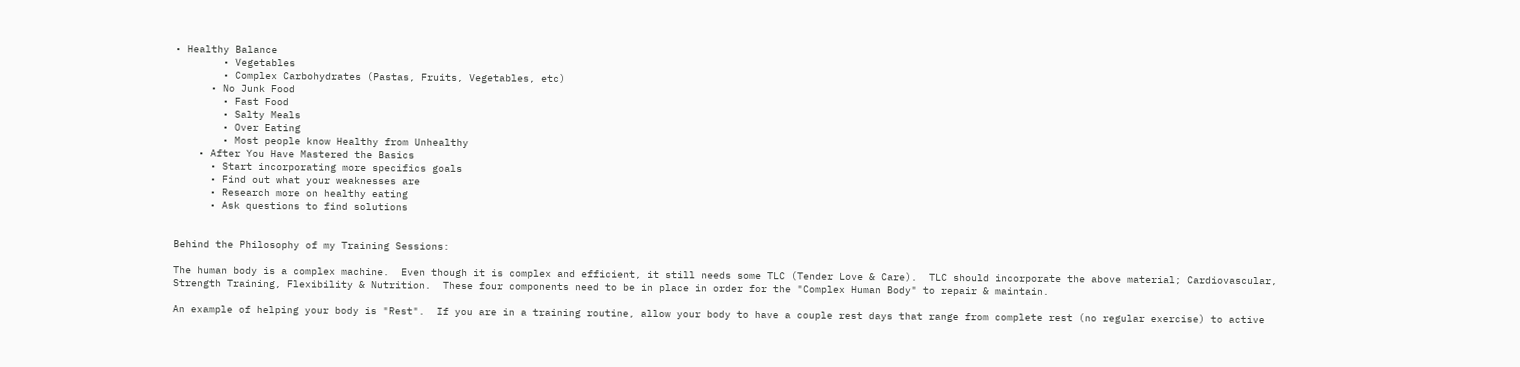• Healthy Balance
        • Vegetables
        • Complex Carbohydrates (Pastas, Fruits, Vegetables, etc)
      • No Junk Food
        • Fast Food
        • Salty Meals
        • Over Eating
        • Most people know Healthy from Unhealthy
    • After You Have Mastered the Basics
      • Start incorporating more specifics goals
      • Find out what your weaknesses are
      • Research more on healthy eating
      • Ask questions to find solutions


Behind the Philosophy of my Training Sessions:

The human body is a complex machine.  Even though it is complex and efficient, it still needs some TLC (Tender Love & Care).  TLC should incorporate the above material; Cardiovascular, Strength Training, Flexibility & Nutrition.  These four components need to be in place in order for the "Complex Human Body" to repair & maintain.

An example of helping your body is "Rest".  If you are in a training routine, allow your body to have a couple rest days that range from complete rest (no regular exercise) to active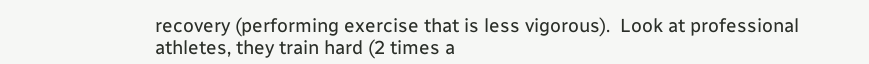recovery (performing exercise that is less vigorous).  Look at professional athletes, they train hard (2 times a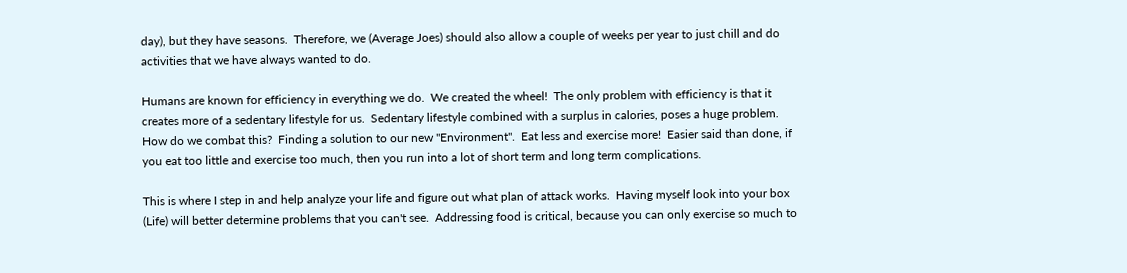day), but they have seasons.  Therefore, we (Average Joes) should also allow a couple of weeks per year to just chill and do activities that we have always wanted to do.

Humans are known for efficiency in everything we do.  We created the wheel!  The only problem with efficiency is that it creates more of a sedentary lifestyle for us.  Sedentary lifestyle combined with a surplus in calories, poses a huge problem.  How do we combat this?  Finding a solution to our new "Environment".  Eat less and exercise more!  Easier said than done, if you eat too little and exercise too much, then you run into a lot of short term and long term complications.

This is where I step in and help analyze your life and figure out what plan of attack works.  Having myself look into your box (Life) will better determine problems that you can't see.  Addressing food is critical, because you can only exercise so much to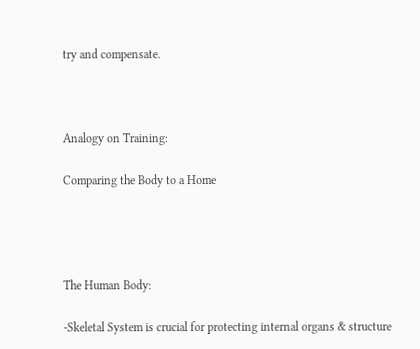try and compensate.



Analogy on Training:

Comparing the Body to a Home




The Human Body:

-Skeletal System is crucial for protecting internal organs & structure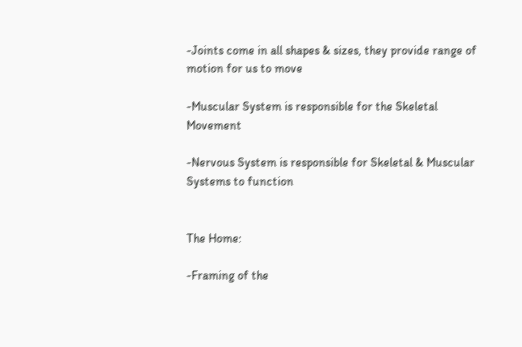-Joints come in all shapes & sizes, they provide range of motion for us to move

-Muscular System is responsible for the Skeletal Movement

-Nervous System is responsible for Skeletal & Muscular Systems to function


The Home:

-Framing of the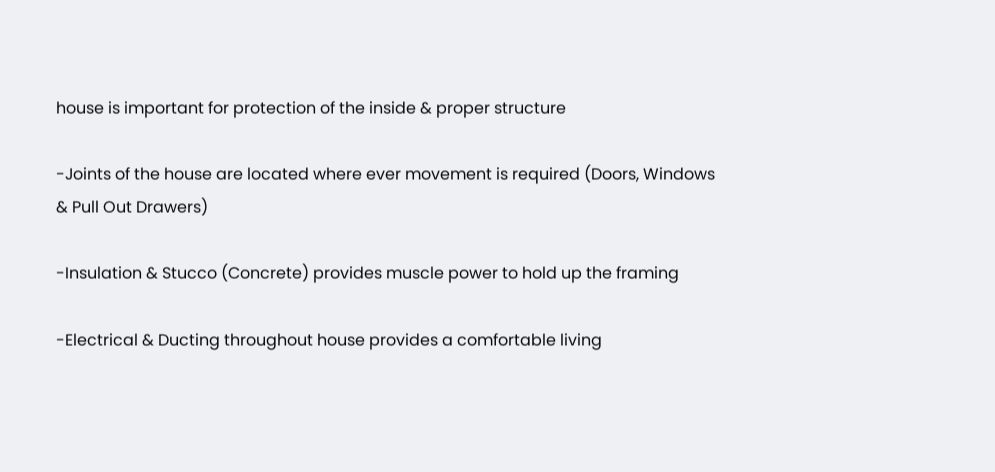house is important for protection of the inside & proper structure

-Joints of the house are located where ever movement is required (Doors, Windows & Pull Out Drawers)

-Insulation & Stucco (Concrete) provides muscle power to hold up the framing

-Electrical & Ducting throughout house provides a comfortable living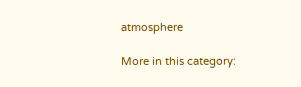atmosphere

More in this category: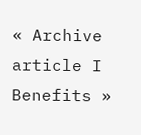« Archive article I Benefits »